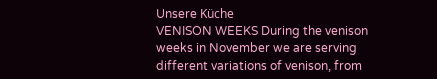Unsere Küche
VENISON WEEKS During the venison weeks in November we are serving different variations of venison, from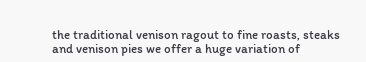the traditional venison ragout to fine roasts, steaks and venison pies we offer a huge variation of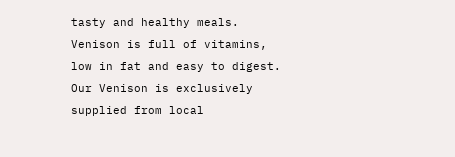tasty and healthy meals. Venison is full of vitamins, low in fat and easy to digest. Our Venison is exclusively supplied from local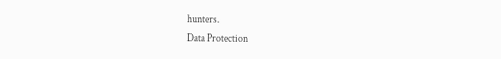hunters.
Data Protection